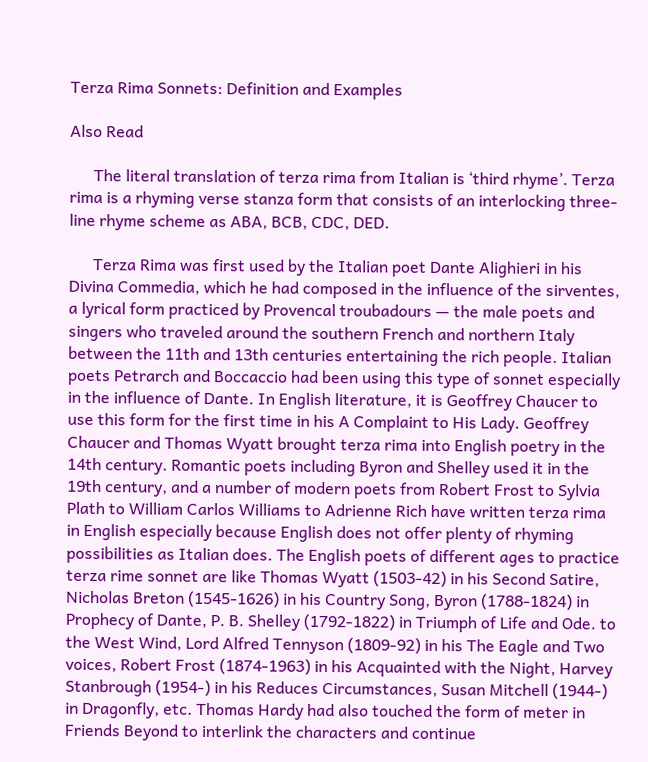Terza Rima Sonnets: Definition and Examples

Also Read

      The literal translation of terza rima from Italian is ‘third rhyme’. Terza rima is a rhyming verse stanza form that consists of an interlocking three-line rhyme scheme as ABA, BCB, CDC, DED.

      Terza Rima was first used by the Italian poet Dante Alighieri in his Divina Commedia, which he had composed in the influence of the sirventes, a lyrical form practiced by Provencal troubadours — the male poets and
singers who traveled around the southern French and northern Italy between the 11th and 13th centuries entertaining the rich people. Italian poets Petrarch and Boccaccio had been using this type of sonnet especially in the influence of Dante. In English literature, it is Geoffrey Chaucer to use this form for the first time in his A Complaint to His Lady. Geoffrey Chaucer and Thomas Wyatt brought terza rima into English poetry in the 14th century. Romantic poets including Byron and Shelley used it in the 19th century, and a number of modern poets from Robert Frost to Sylvia Plath to William Carlos Williams to Adrienne Rich have written terza rima in English especially because English does not offer plenty of rhyming possibilities as Italian does. The English poets of different ages to practice terza rime sonnet are like Thomas Wyatt (1503-42) in his Second Satire, Nicholas Breton (1545-1626) in his Country Song, Byron (1788-1824) in Prophecy of Dante, P. B. Shelley (1792-1822) in Triumph of Life and Ode. to the West Wind, Lord Alfred Tennyson (1809-92) in his The Eagle and Two voices, Robert Frost (1874-1963) in his Acquainted with the Night, Harvey Stanbrough (1954-) in his Reduces Circumstances, Susan Mitchell (1944-) in Dragonfly, etc. Thomas Hardy had also touched the form of meter in Friends Beyond to interlink the characters and continue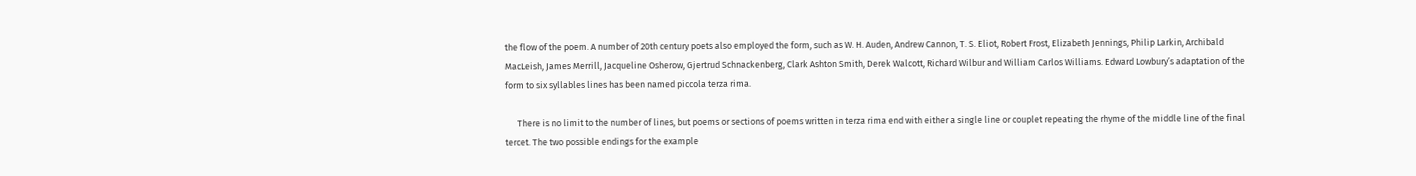the flow of the poem. A number of 20th century poets also employed the form, such as W. H. Auden, Andrew Cannon, T. S. Eliot, Robert Frost, Elizabeth Jennings, Philip Larkin, Archibald MacLeish, James Merrill, Jacqueline Osherow, Gjertrud Schnackenberg, Clark Ashton Smith, Derek Walcott, Richard Wilbur and William Carlos Williams. Edward Lowbury’s adaptation of the form to six syllables lines has been named piccola terza rima.

      There is no limit to the number of lines, but poems or sections of poems written in terza rima end with either a single line or couplet repeating the rhyme of the middle line of the final tercet. The two possible endings for the example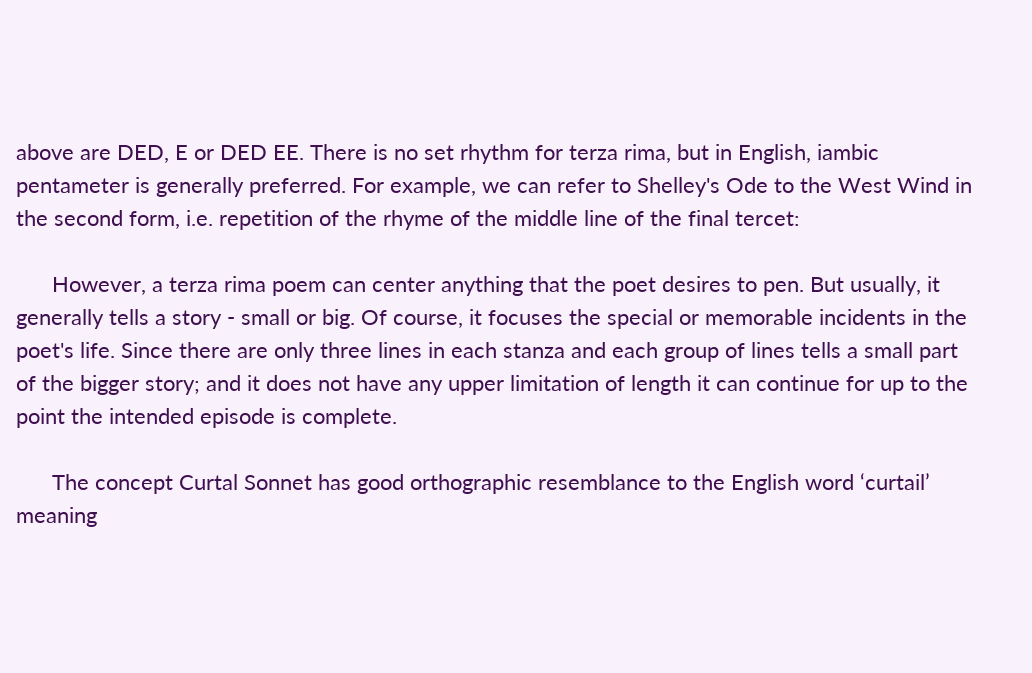above are DED, E or DED EE. There is no set rhythm for terza rima, but in English, iambic pentameter is generally preferred. For example, we can refer to Shelley's Ode to the West Wind in the second form, i.e. repetition of the rhyme of the middle line of the final tercet:

      However, a terza rima poem can center anything that the poet desires to pen. But usually, it generally tells a story - small or big. Of course, it focuses the special or memorable incidents in the poet's life. Since there are only three lines in each stanza and each group of lines tells a small part of the bigger story; and it does not have any upper limitation of length it can continue for up to the point the intended episode is complete.

      The concept Curtal Sonnet has good orthographic resemblance to the English word ‘curtail’ meaning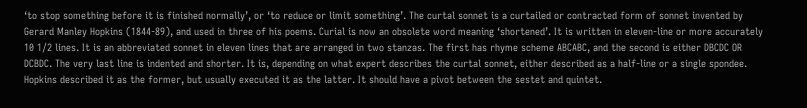‘to stop something before it is finished normally’, or ‘to reduce or limit something’. The curtal sonnet is a curtailed or contracted form of sonnet invented by Gerard Manley Hopkins (1844-89), and used in three of his poems. Curial is now an obsolete word meaning ‘shortened’. It is written in eleven-line or more accurately 10 1/2 lines. It is an abbreviated sonnet in eleven lines that are arranged in two stanzas. The first has rhyme scheme ABCABC, and the second is either DBCDC OR DCBDC. The very last line is indented and shorter. It is, depending on what expert describes the curtal sonnet, either described as a half-line or a single spondee. Hopkins described it as the former, but usually executed it as the latter. It should have a pivot between the sestet and quintet.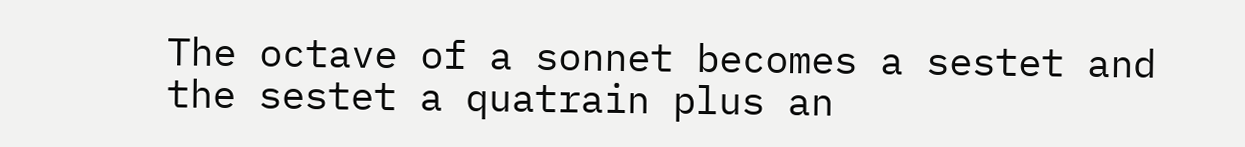The octave of a sonnet becomes a sestet and the sestet a quatrain plus an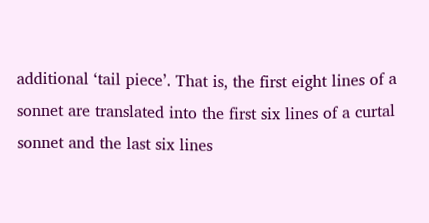additional ‘tail piece’. That is, the first eight lines of a sonnet are translated into the first six lines of a curtal sonnet and the last six lines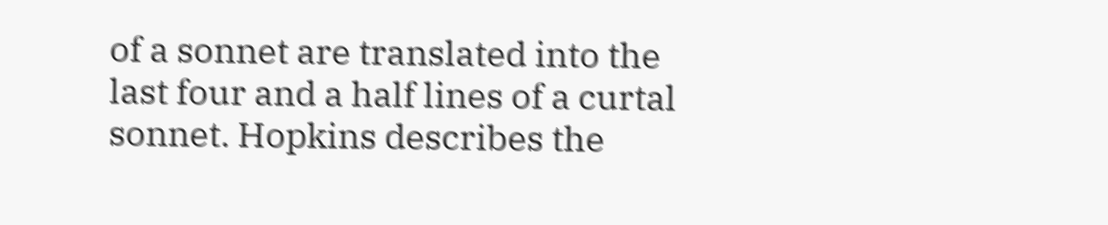of a sonnet are translated into the last four and a half lines of a curtal sonnet. Hopkins describes the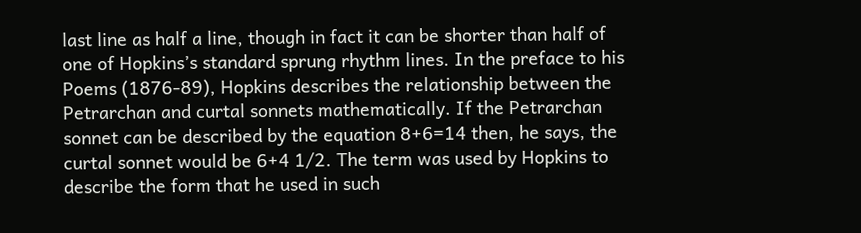last line as half a line, though in fact it can be shorter than half of one of Hopkins’s standard sprung rhythm lines. In the preface to his Poems (1876-89), Hopkins describes the relationship between the Petrarchan and curtal sonnets mathematically. If the Petrarchan sonnet can be described by the equation 8+6=14 then, he says, the curtal sonnet would be 6+4 1/2. The term was used by Hopkins to describe the form that he used in such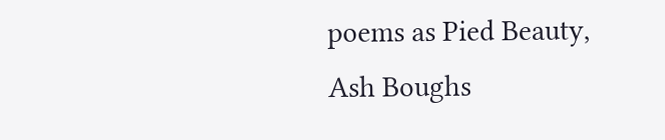poems as Pied Beauty, Ash Boughs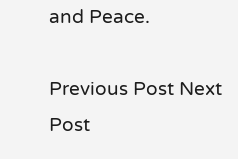and Peace.

Previous Post Next Post